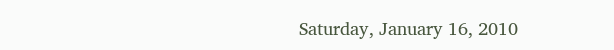Saturday, January 16, 2010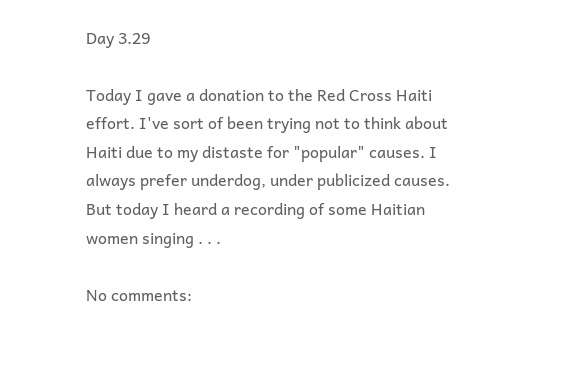Day 3.29

Today I gave a donation to the Red Cross Haiti
effort. I've sort of been trying not to think about
Haiti due to my distaste for "popular" causes. I
always prefer underdog, under publicized causes.
But today I heard a recording of some Haitian
women singing . . .

No comments: